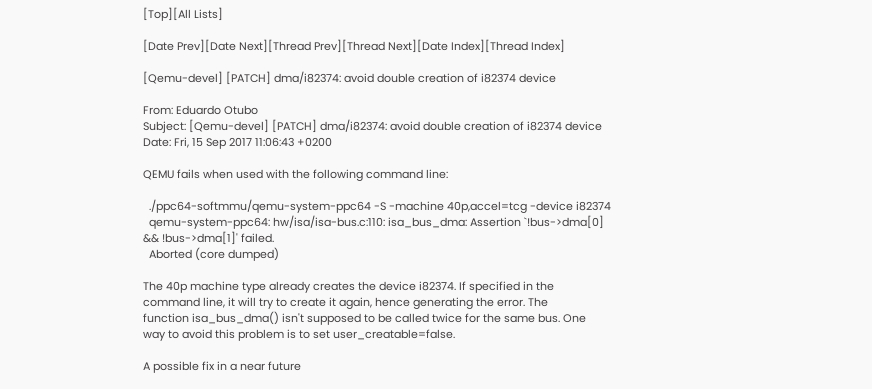[Top][All Lists]

[Date Prev][Date Next][Thread Prev][Thread Next][Date Index][Thread Index]

[Qemu-devel] [PATCH] dma/i82374: avoid double creation of i82374 device

From: Eduardo Otubo
Subject: [Qemu-devel] [PATCH] dma/i82374: avoid double creation of i82374 device
Date: Fri, 15 Sep 2017 11:06:43 +0200

QEMU fails when used with the following command line:

  ./ppc64-softmmu/qemu-system-ppc64 -S -machine 40p,accel=tcg -device i82374
  qemu-system-ppc64: hw/isa/isa-bus.c:110: isa_bus_dma: Assertion `!bus->dma[0]
&& !bus->dma[1]' failed.
  Aborted (core dumped)

The 40p machine type already creates the device i82374. If specified in the
command line, it will try to create it again, hence generating the error. The
function isa_bus_dma() isn't supposed to be called twice for the same bus. One
way to avoid this problem is to set user_creatable=false.

A possible fix in a near future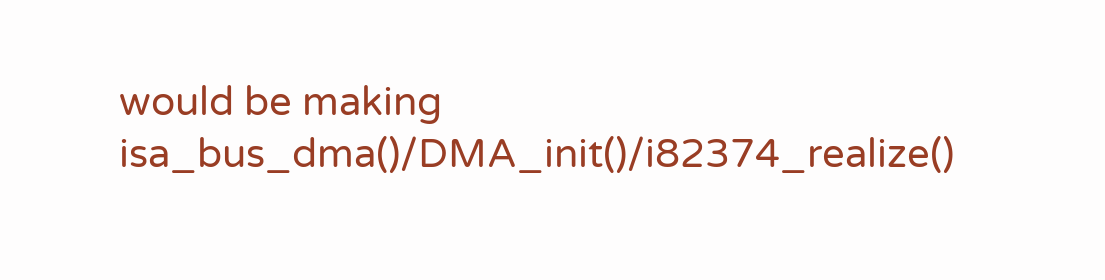would be making
isa_bus_dma()/DMA_init()/i82374_realize()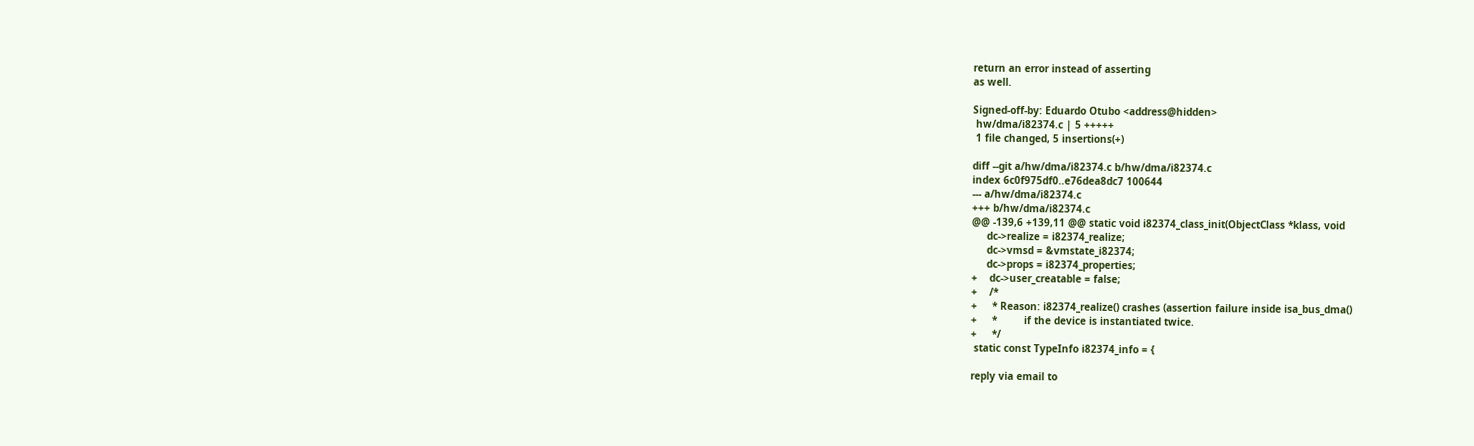return an error instead of asserting
as well.

Signed-off-by: Eduardo Otubo <address@hidden>
 hw/dma/i82374.c | 5 +++++
 1 file changed, 5 insertions(+)

diff --git a/hw/dma/i82374.c b/hw/dma/i82374.c
index 6c0f975df0..e76dea8dc7 100644
--- a/hw/dma/i82374.c
+++ b/hw/dma/i82374.c
@@ -139,6 +139,11 @@ static void i82374_class_init(ObjectClass *klass, void
     dc->realize = i82374_realize;
     dc->vmsd = &vmstate_i82374;
     dc->props = i82374_properties;
+    dc->user_creatable = false;
+    /*
+     * Reason: i82374_realize() crashes (assertion failure inside isa_bus_dma()
+     *         if the device is instantiated twice.
+     */
 static const TypeInfo i82374_info = {

reply via email to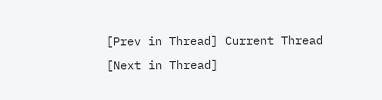[Prev in Thread] Current Thread [Next in Thread]